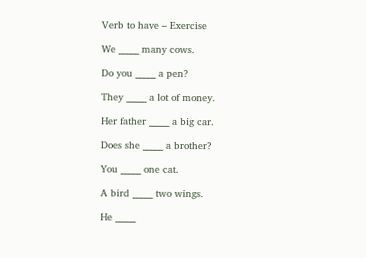Verb to have – Exercise

We _____ many cows.

Do you _____ a pen?

They _____ a lot of money.

Her father _____ a big car.

Does she _____ a brother?

You _____ one cat.

A bird _____ two wings.

He _____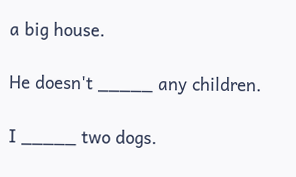a big house.

He doesn't _____ any children.

I _____ two dogs.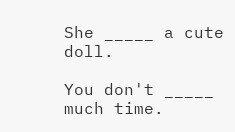She _____ a cute doll.

You don't _____ much time.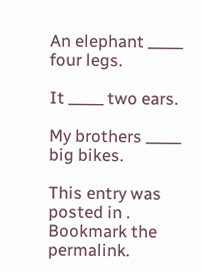An elephant _____ four legs.

It _____ two ears.

My brothers _____ big bikes.

This entry was posted in . Bookmark the permalink.